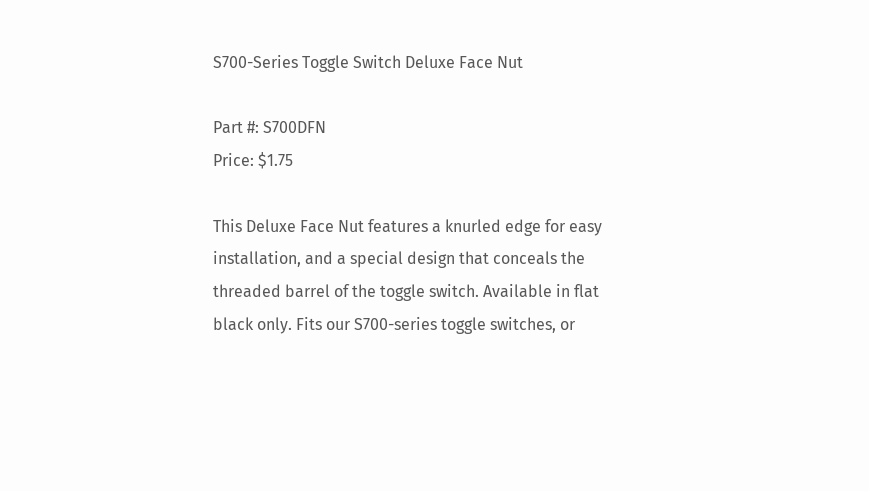S700-Series Toggle Switch Deluxe Face Nut

Part #: S700DFN
Price: $1.75

This Deluxe Face Nut features a knurled edge for easy installation, and a special design that conceals the threaded barrel of the toggle switch. Available in flat black only. Fits our S700-series toggle switches, or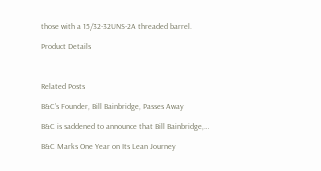those with a 15/32-32UNS-2A threaded barrel.

Product Details



Related Posts

B&C’s Founder, Bill Bainbridge, Passes Away

B&C is saddened to announce that Bill Bainbridge,…

B&C Marks One Year on Its Lean Journey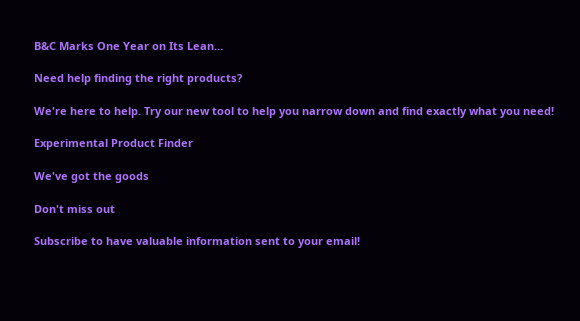B&C Marks One Year on Its Lean…

Need help finding the right products?

We're here to help. Try our new tool to help you narrow down and find exactly what you need!

Experimental Product Finder

We've got the goods

Don't miss out

Subscribe to have valuable information sent to your email!